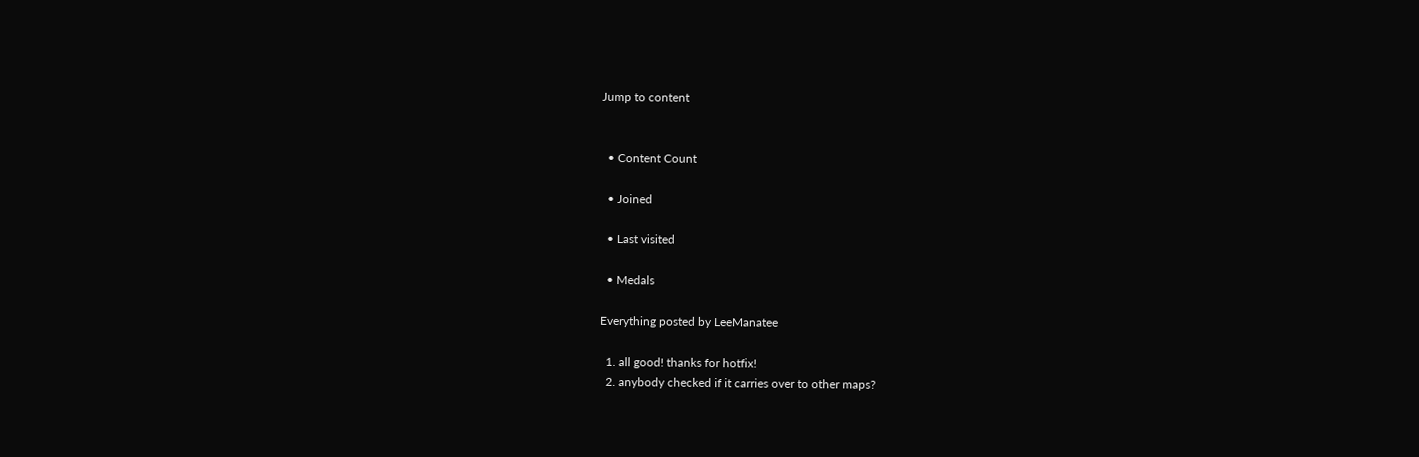Jump to content


  • Content Count

  • Joined

  • Last visited

  • Medals

Everything posted by LeeManatee

  1. all good! thanks for hotfix!
  2. anybody checked if it carries over to other maps?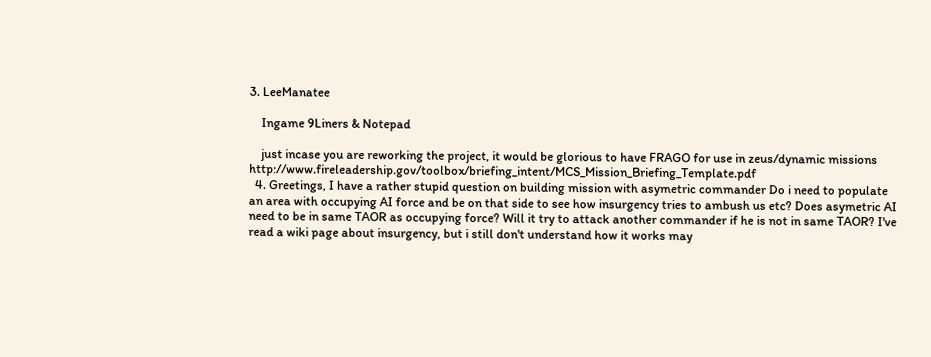3. LeeManatee

    Ingame 9Liners & Notepad

    just incase you are reworking the project, it would be glorious to have FRAGO for use in zeus/dynamic missions http://www.fireleadership.gov/toolbox/briefing_intent/MCS_Mission_Briefing_Template.pdf
  4. Greetings, I have a rather stupid question on building mission with asymetric commander Do i need to populate an area with occupying AI force and be on that side to see how insurgency tries to ambush us etc? Does asymetric AI need to be in same TAOR as occupying force? Will it try to attack another commander if he is not in same TAOR? I've read a wiki page about insurgency, but i still don't understand how it works may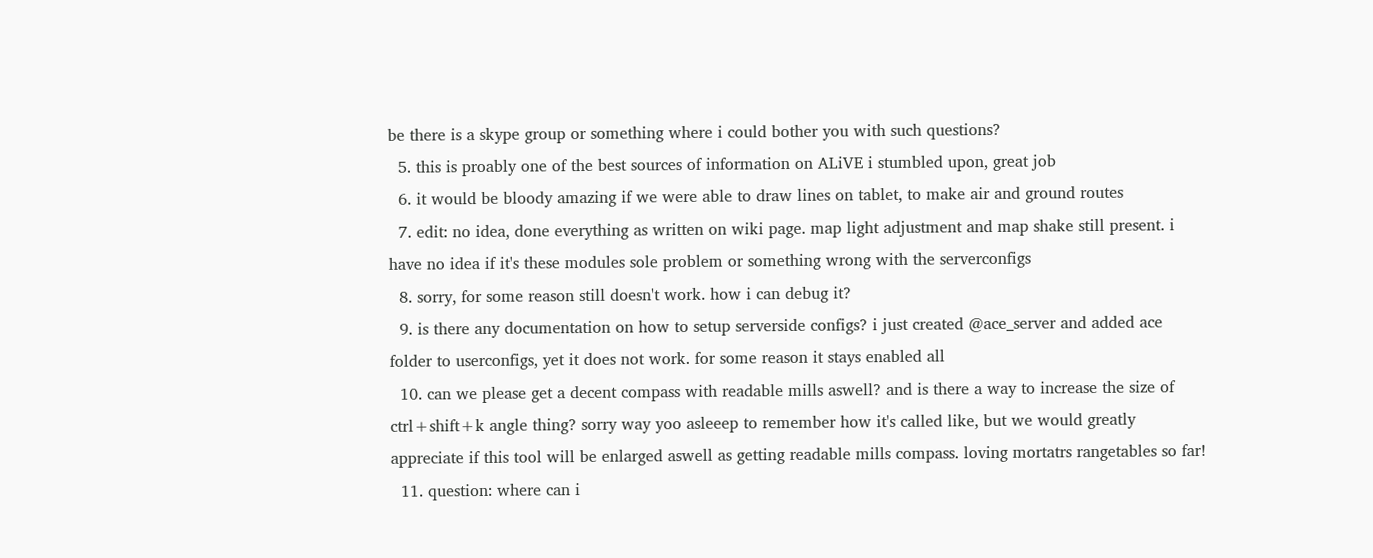be there is a skype group or something where i could bother you with such questions?
  5. this is proably one of the best sources of information on ALiVE i stumbled upon, great job
  6. it would be bloody amazing if we were able to draw lines on tablet, to make air and ground routes
  7. edit: no idea, done everything as written on wiki page. map light adjustment and map shake still present. i have no idea if it's these modules sole problem or something wrong with the serverconfigs
  8. sorry, for some reason still doesn't work. how i can debug it?
  9. is there any documentation on how to setup serverside configs? i just created @ace_server and added ace folder to userconfigs, yet it does not work. for some reason it stays enabled all
  10. can we please get a decent compass with readable mills aswell? and is there a way to increase the size of ctrl+shift+k angle thing? sorry way yoo asleeep to remember how it's called like, but we would greatly appreciate if this tool will be enlarged aswell as getting readable mills compass. loving mortatrs rangetables so far!
  11. question: where can i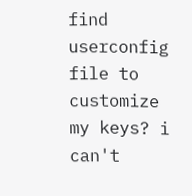find userconfig file to customize my keys? i can't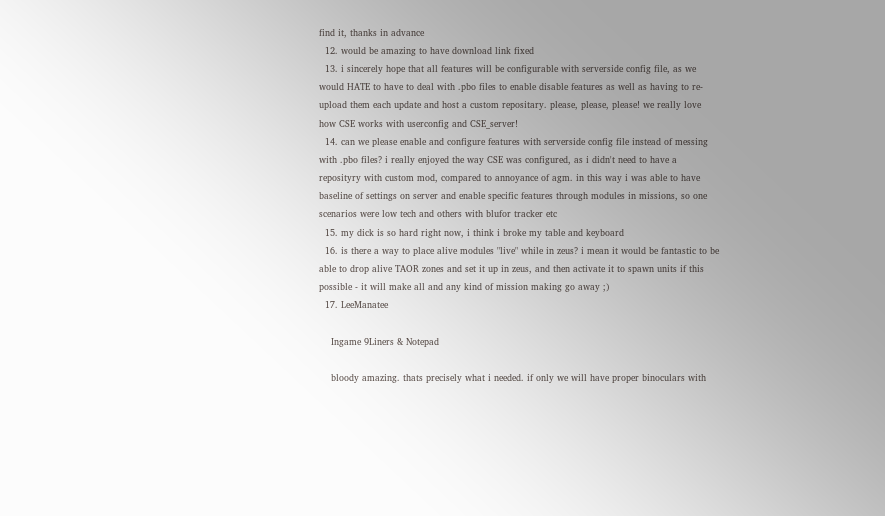find it, thanks in advance
  12. would be amazing to have download link fixed
  13. i sincerely hope that all features will be configurable with serverside config file, as we would HATE to have to deal with .pbo files to enable disable features as well as having to re-upload them each update and host a custom repositary. please, please, please! we really love how CSE works with userconfig and CSE_server!
  14. can we please enable and configure features with serverside config file instead of messing with .pbo files? i really enjoyed the way CSE was configured, as i didn't need to have a reposityry with custom mod, compared to annoyance of agm. in this way i was able to have baseline of settings on server and enable specific features through modules in missions, so one scenarios were low tech and others with blufor tracker etc
  15. my dick is so hard right now, i think i broke my table and keyboard
  16. is there a way to place alive modules "live" while in zeus? i mean it would be fantastic to be able to drop alive TAOR zones and set it up in zeus, and then activate it to spawn units if this possible - it will make all and any kind of mission making go away ;)
  17. LeeManatee

    Ingame 9Liners & Notepad

    bloody amazing. thats precisely what i needed. if only we will have proper binoculars with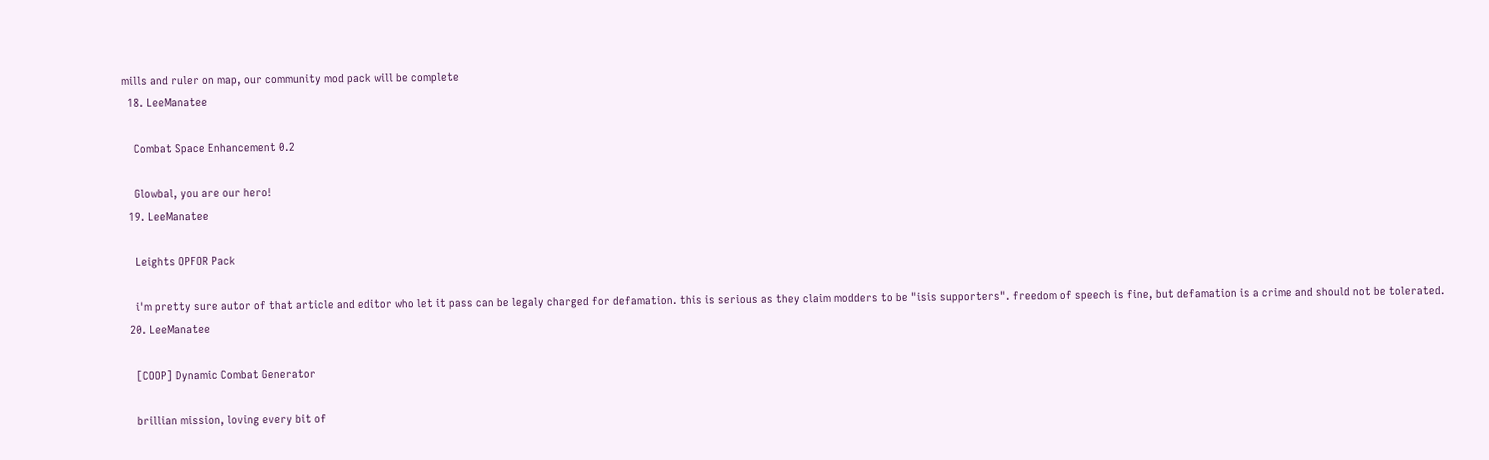mills and ruler on map, our community mod pack will be complete
  18. LeeManatee

    Combat Space Enhancement 0.2

    Glowbal, you are our hero!
  19. LeeManatee

    Leights OPFOR Pack

    i'm pretty sure autor of that article and editor who let it pass can be legaly charged for defamation. this is serious as they claim modders to be "isis supporters". freedom of speech is fine, but defamation is a crime and should not be tolerated.
  20. LeeManatee

    [COOP] Dynamic Combat Generator

    brillian mission, loving every bit of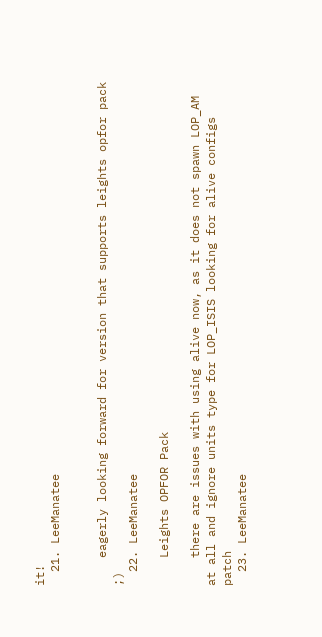it!
  21. LeeManatee


    eagerly looking forward for version that supports leights opfor pack ;)
  22. LeeManatee

    Leights OPFOR Pack

    there are issues with using alive now, as it does not spawn LOP_AM at all and ignore units type for LOP_ISIS looking for alive configs patch
  23. LeeManatee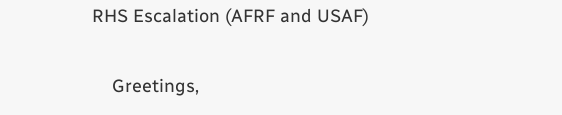RHS Escalation (AFRF and USAF)

    Greetings,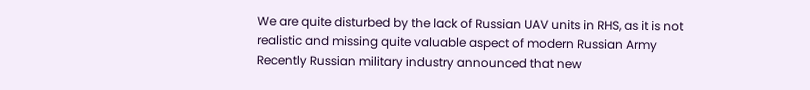We are quite disturbed by the lack of Russian UAV units in RHS, as it is not realistic and missing quite valuable aspect of modern Russian Army Recently Russian military industry announced that new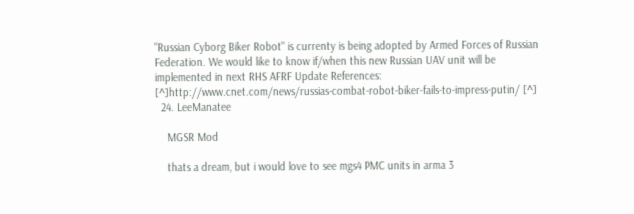"Russian Cyborg Biker Robot" is currenty is being adopted by Armed Forces of Russian Federation. We would like to know if/when this new Russian UAV unit will be implemented in next RHS AFRF Update References: [^]http://www.cnet.com/news/russias-combat-robot-biker-fails-to-impress-putin/ [^]
  24. LeeManatee

    MGSR Mod

    thats a dream, but i would love to see mgs4 PMC units in arma 3